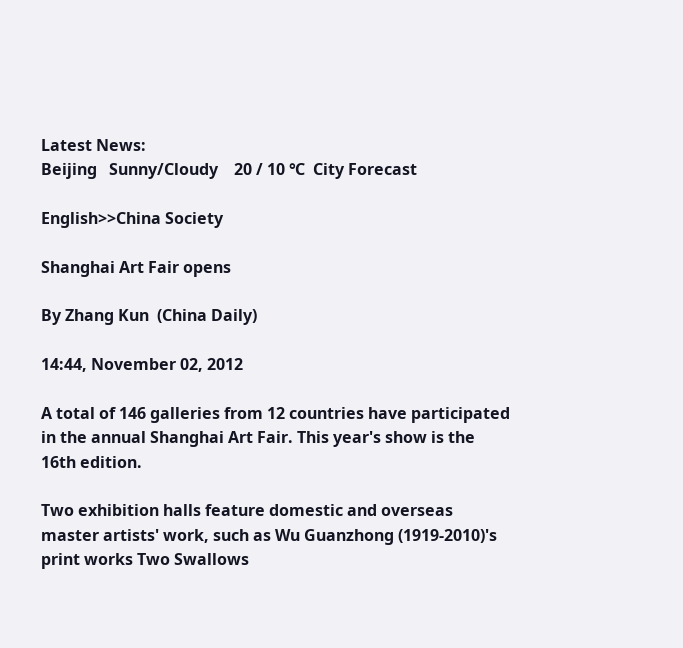Latest News:
Beijing   Sunny/Cloudy    20 / 10 ℃  City Forecast

English>>China Society

Shanghai Art Fair opens

By Zhang Kun  (China Daily)

14:44, November 02, 2012

A total of 146 galleries from 12 countries have participated in the annual Shanghai Art Fair. This year's show is the 16th edition.

Two exhibition halls feature domestic and overseas master artists' work, such as Wu Guanzhong (1919-2010)'s print works Two Swallows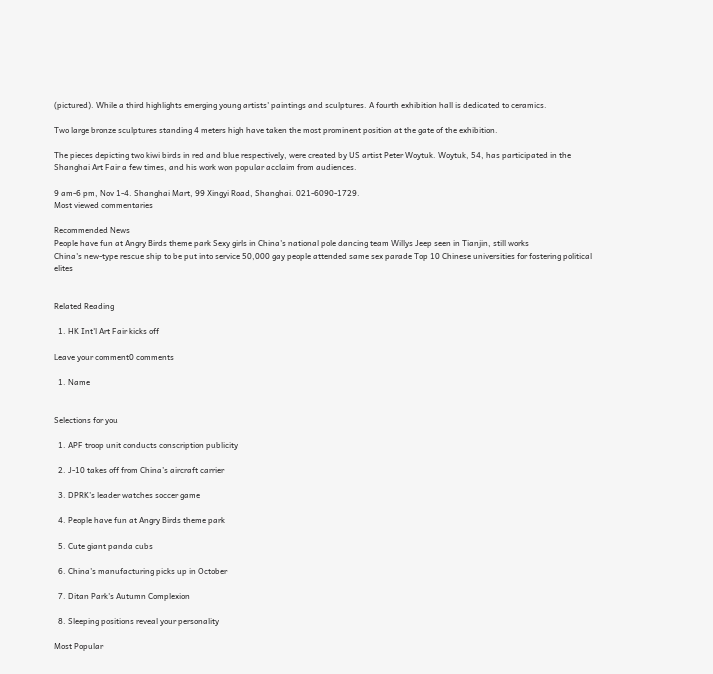(pictured). While a third highlights emerging young artists' paintings and sculptures. A fourth exhibition hall is dedicated to ceramics.

Two large bronze sculptures standing 4 meters high have taken the most prominent position at the gate of the exhibition.

The pieces depicting two kiwi birds in red and blue respectively, were created by US artist Peter Woytuk. Woytuk, 54, has participated in the Shanghai Art Fair a few times, and his work won popular acclaim from audiences.

9 am-6 pm, Nov 1-4. Shanghai Mart, 99 Xingyi Road, Shanghai. 021-6090-1729.
Most viewed commentaries

Recommended News
People have fun at Angry Birds theme park Sexy girls in China's national pole dancing team Willys Jeep seen in Tianjin, still works
China's new-type rescue ship to be put into service 50,000 gay people attended same sex parade Top 10 Chinese universities for fostering political elites


Related Reading

  1. HK Int'l Art Fair kicks off

Leave your comment0 comments

  1. Name


Selections for you

  1. APF troop unit conducts conscription publicity

  2. J-10 takes off from China’s aircraft carrier

  3. DPRK’s leader watches soccer game

  4. People have fun at Angry Birds theme park

  5. Cute giant panda cubs

  6. China's manufacturing picks up in October

  7. Ditan Park's Autumn Complexion

  8. Sleeping positions reveal your personality

Most Popular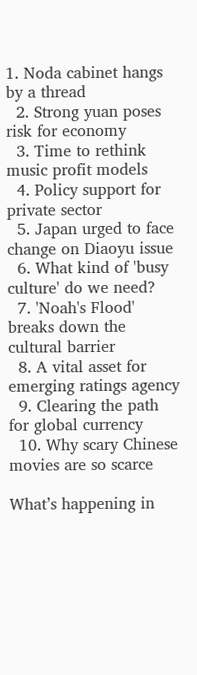1. Noda cabinet hangs by a thread
  2. Strong yuan poses risk for economy
  3. Time to rethink music profit models
  4. Policy support for private sector
  5. Japan urged to face change on Diaoyu issue
  6. What kind of 'busy culture' do we need?
  7. 'Noah's Flood' breaks down the cultural barrier
  8. A vital asset for emerging ratings agency
  9. Clearing the path for global currency
  10. Why scary Chinese movies are so scarce

What’s happening in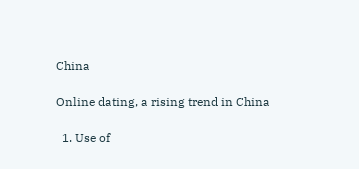China

Online dating, a rising trend in China

  1. Use of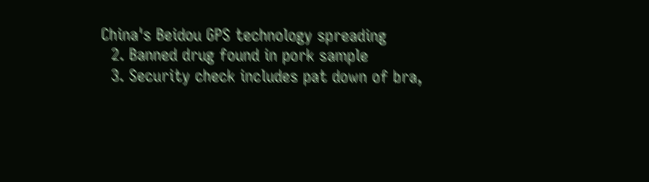China's Beidou GPS technology spreading
  2. Banned drug found in pork sample
  3. Security check includes pat down of bra,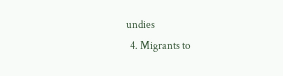undies
  4. Migrants to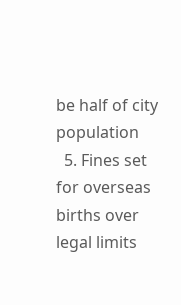be half of city population
  5. Fines set for overseas births over legal limits